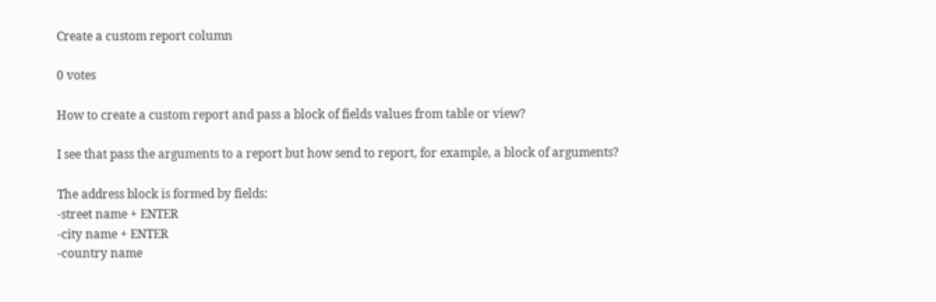Create a custom report column

0 votes

How to create a custom report and pass a block of fields values from table or view?

I see that pass the arguments to a report but how send to report, for example, a block of arguments?

The address block is formed by fields:
-street name + ENTER
-city name + ENTER
-country name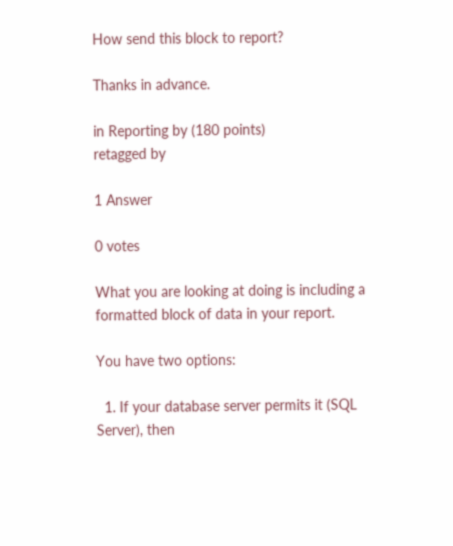How send this block to report?

Thanks in advance.

in Reporting by (180 points)
retagged by

1 Answer

0 votes

What you are looking at doing is including a formatted block of data in your report.

You have two options:

  1. If your database server permits it (SQL Server), then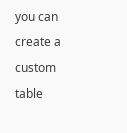you can create a custom table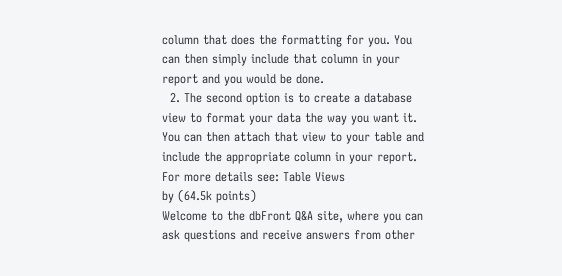column that does the formatting for you. You can then simply include that column in your report and you would be done.
  2. The second option is to create a database view to format your data the way you want it. You can then attach that view to your table and include the appropriate column in your report. For more details see: Table Views
by (64.5k points)
Welcome to the dbFront Q&A site, where you can ask questions and receive answers from other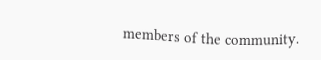members of the community.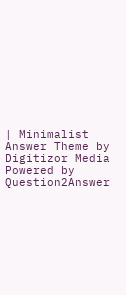| Minimalist Answer Theme by Digitizor Media
Powered by Question2Answer